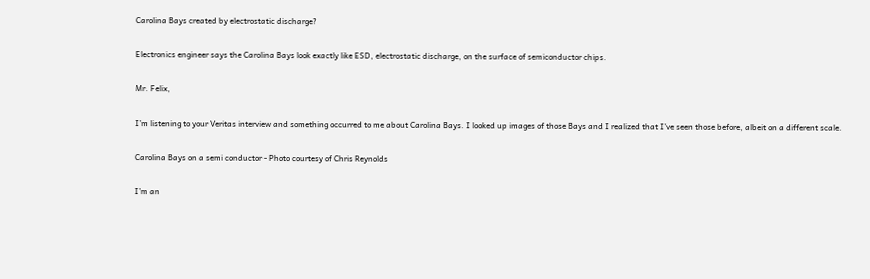Carolina Bays created by electrostatic discharge?

Electronics engineer says the Carolina Bays look exactly like ESD, electrostatic discharge, on the surface of semiconductor chips.

Mr. Felix,

I’m listening to your Veritas interview and something occurred to me about Carolina Bays. I looked up images of those Bays and I realized that I’ve seen those before, albeit on a different scale.

Carolina Bays on a semi conductor - Photo courtesy of Chris Reynolds

I’m an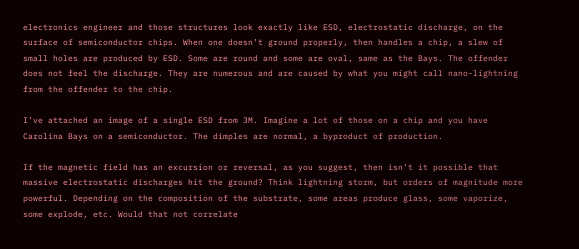electronics engineer and those structures look exactly like ESD, electrostatic discharge, on the surface of semiconductor chips. When one doesn’t ground properly, then handles a chip, a slew of small holes are produced by ESD. Some are round and some are oval, same as the Bays. The offender does not feel the discharge. They are numerous and are caused by what you might call nano-lightning from the offender to the chip.

I’ve attached an image of a single ESD from 3M. Imagine a lot of those on a chip and you have Carolina Bays on a semiconductor. The dimples are normal, a byproduct of production.

If the magnetic field has an excursion or reversal, as you suggest, then isn’t it possible that massive electrostatic discharges hit the ground? Think lightning storm, but orders of magnitude more powerful. Depending on the composition of the substrate, some areas produce glass, some vaporize, some explode, etc. Would that not correlate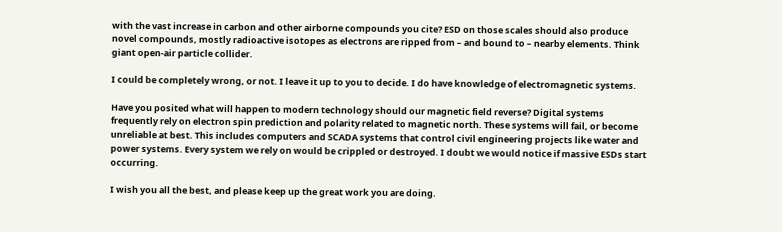with the vast increase in carbon and other airborne compounds you cite? ESD on those scales should also produce novel compounds, mostly radioactive isotopes as electrons are ripped from – and bound to – nearby elements. Think giant open-air particle collider.

I could be completely wrong, or not. I leave it up to you to decide. I do have knowledge of electromagnetic systems.

Have you posited what will happen to modern technology should our magnetic field reverse? Digital systems frequently rely on electron spin prediction and polarity related to magnetic north. These systems will fail, or become unreliable at best. This includes computers and SCADA systems that control civil engineering projects like water and power systems. Every system we rely on would be crippled or destroyed. I doubt we would notice if massive ESDs start occurring.

I wish you all the best, and please keep up the great work you are doing.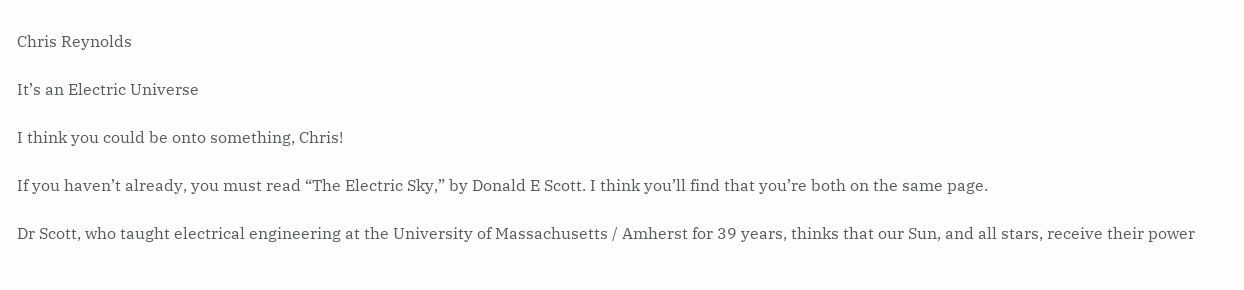Chris Reynolds

It’s an Electric Universe

I think you could be onto something, Chris!

If you haven’t already, you must read “The Electric Sky,” by Donald E Scott. I think you’ll find that you’re both on the same page.

Dr Scott, who taught electrical engineering at the University of Massachusetts / Amherst for 39 years, thinks that our Sun, and all stars, receive their power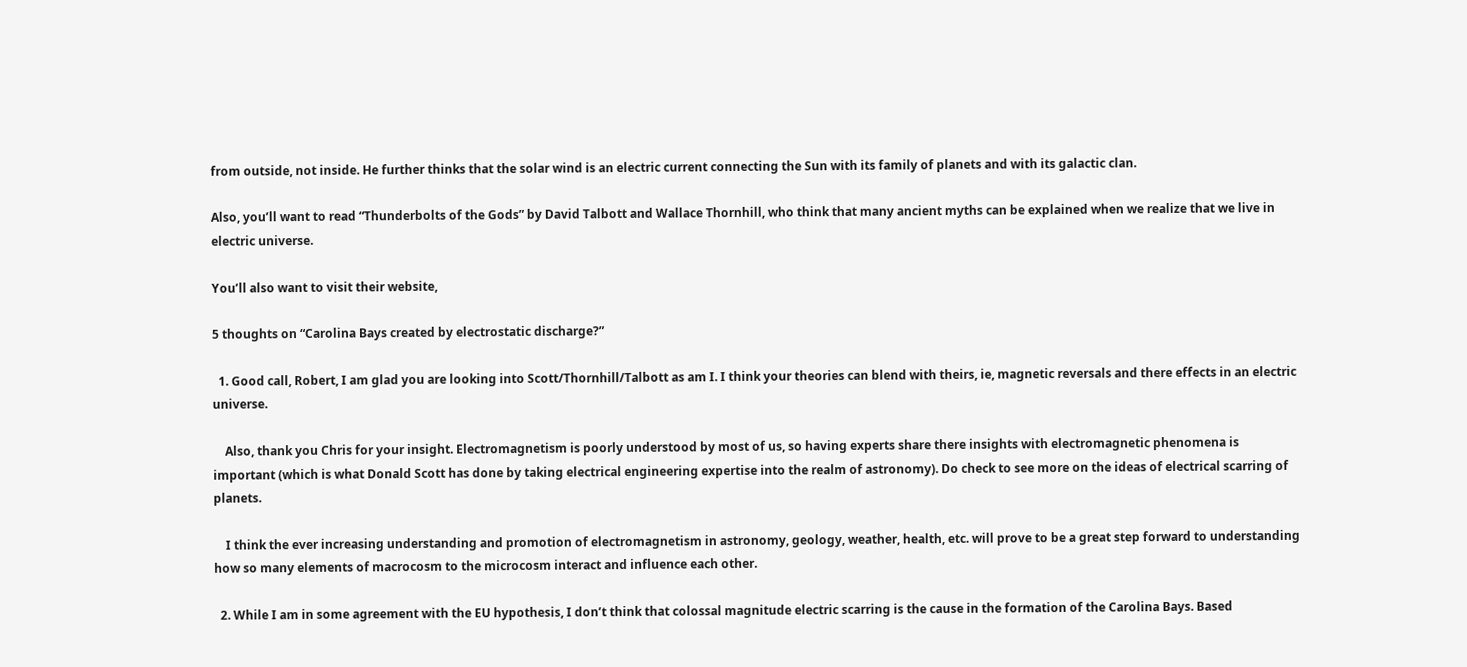from outside, not inside. He further thinks that the solar wind is an electric current connecting the Sun with its family of planets and with its galactic clan.

Also, you’ll want to read “Thunderbolts of the Gods” by David Talbott and Wallace Thornhill, who think that many ancient myths can be explained when we realize that we live in electric universe.

You’ll also want to visit their website,

5 thoughts on “Carolina Bays created by electrostatic discharge?”

  1. Good call, Robert, I am glad you are looking into Scott/Thornhill/Talbott as am I. I think your theories can blend with theirs, ie, magnetic reversals and there effects in an electric universe.

    Also, thank you Chris for your insight. Electromagnetism is poorly understood by most of us, so having experts share there insights with electromagnetic phenomena is important (which is what Donald Scott has done by taking electrical engineering expertise into the realm of astronomy). Do check to see more on the ideas of electrical scarring of planets.

    I think the ever increasing understanding and promotion of electromagnetism in astronomy, geology, weather, health, etc. will prove to be a great step forward to understanding how so many elements of macrocosm to the microcosm interact and influence each other.

  2. While I am in some agreement with the EU hypothesis, I don’t think that colossal magnitude electric scarring is the cause in the formation of the Carolina Bays. Based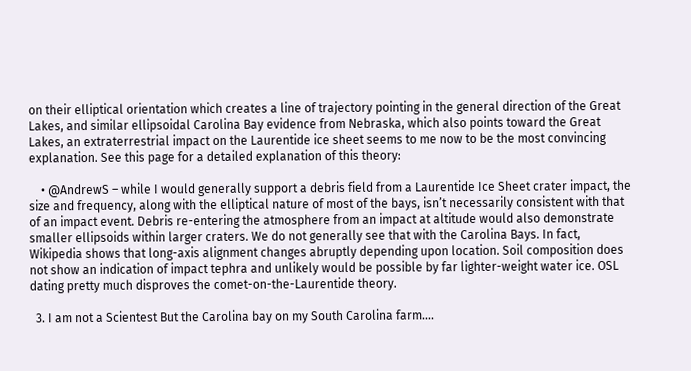on their elliptical orientation which creates a line of trajectory pointing in the general direction of the Great Lakes, and similar ellipsoidal Carolina Bay evidence from Nebraska, which also points toward the Great Lakes, an extraterrestrial impact on the Laurentide ice sheet seems to me now to be the most convincing explanation. See this page for a detailed explanation of this theory:

    • @AndrewS – while I would generally support a debris field from a Laurentide Ice Sheet crater impact, the size and frequency, along with the elliptical nature of most of the bays, isn’t necessarily consistent with that of an impact event. Debris re-entering the atmosphere from an impact at altitude would also demonstrate smaller ellipsoids within larger craters. We do not generally see that with the Carolina Bays. In fact, Wikipedia shows that long-axis alignment changes abruptly depending upon location. Soil composition does not show an indication of impact tephra and unlikely would be possible by far lighter-weight water ice. OSL dating pretty much disproves the comet-on-the-Laurentide theory.

  3. I am not a Scientest But the Carolina bay on my South Carolina farm….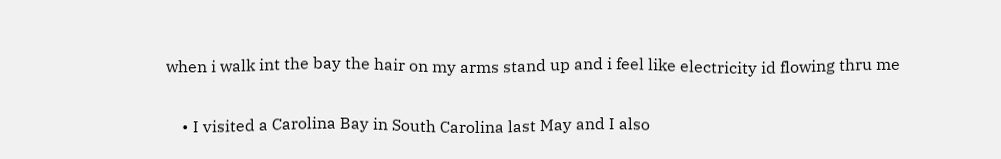when i walk int the bay the hair on my arms stand up and i feel like electricity id flowing thru me

    • I visited a Carolina Bay in South Carolina last May and I also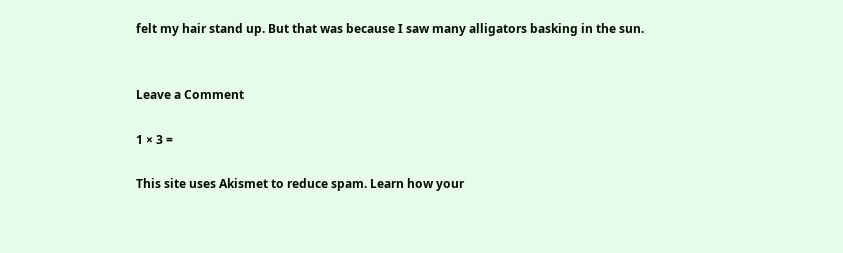felt my hair stand up. But that was because I saw many alligators basking in the sun.


Leave a Comment

1 × 3 =

This site uses Akismet to reduce spam. Learn how your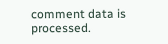comment data is processed.